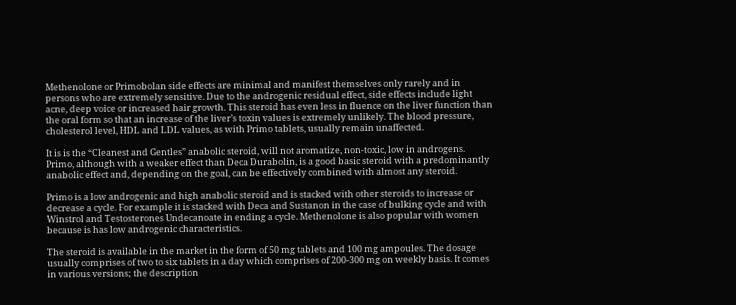Methenolone or Primobolan side effects are minimal and manifest themselves only rarely and in persons who are extremely sensitive. Due to the androgenic residual effect, side effects include light acne, deep voice or increased hair growth. This steroid has even less in fluence on the liver function than the oral form so that an increase of the liver’s toxin values is extremely unlikely. The blood pressure, cholesterol level, HDL and LDL values, as with Primo tablets, usually remain unaffected.

It is is the “Cleanest and Gentles” anabolic steroid, will not aromatize, non-toxic, low in androgens. Primo, although with a weaker effect than Deca Durabolin, is a good basic steroid with a predominantly anabolic effect and, depending on the goal, can be effectively combined with almost any steroid.

Primo is a low androgenic and high anabolic steroid and is stacked with other steroids to increase or decrease a cycle. For example it is stacked with Deca and Sustanon in the case of bulking cycle and with Winstrol and Testosterones Undecanoate in ending a cycle. Methenolone is also popular with women because is has low androgenic characteristics.

The steroid is available in the market in the form of 50 mg tablets and 100 mg ampoules. The dosage usually comprises of two to six tablets in a day which comprises of 200-300 mg on weekly basis. It comes in various versions; the description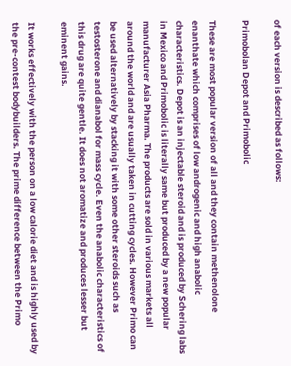of each version is described as follows:

Primobolan Depot and Primobolic

These are most popular version of all and they contain methenolone enanthate which comprises of low androgenic and high anabolic characteristics. Depot is an injectable steroid and is produced by Schering labs in Mexico and Primobolic is literally same but produced by a new popular manufacturer Asia Pharma. The products are sold in various markets all around the world and are usually taken in cutting cycles. However Primo can be used alternatively by stacking it with some other steroids such as testosterone and dianabol for mass cycle. Even the anabolic characteristics of this drug are quite gentle. It does not aromatize and produces lesser but eminent gains.

It works effectively with the person on a low calorie diet and is highly used by the pre-contest bodybuilders. The prime difference between the Primo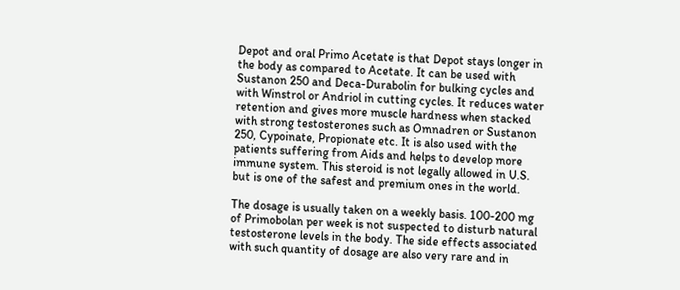Depot and oral Primo Acetate is that Depot stays longer in the body as compared to Acetate. It can be used with Sustanon 250 and Deca-Durabolin for bulking cycles and with Winstrol or Andriol in cutting cycles. It reduces water retention and gives more muscle hardness when stacked with strong testosterones such as Omnadren or Sustanon 250, Cypoinate, Propionate etc. It is also used with the patients suffering from Aids and helps to develop more immune system. This steroid is not legally allowed in U.S. but is one of the safest and premium ones in the world.

The dosage is usually taken on a weekly basis. 100-200 mg of Primobolan per week is not suspected to disturb natural testosterone levels in the body. The side effects associated with such quantity of dosage are also very rare and in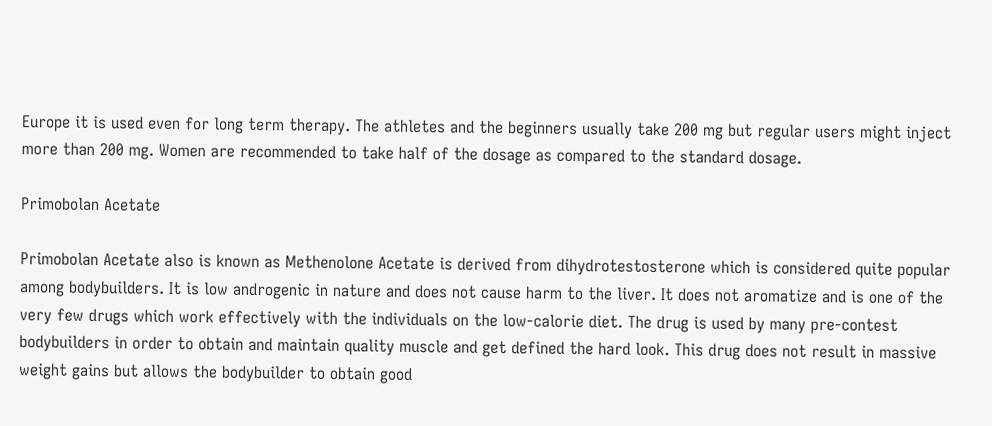Europe it is used even for long term therapy. The athletes and the beginners usually take 200 mg but regular users might inject more than 200 mg. Women are recommended to take half of the dosage as compared to the standard dosage.

Primobolan Acetate

Primobolan Acetate also is known as Methenolone Acetate is derived from dihydrotestosterone which is considered quite popular among bodybuilders. It is low androgenic in nature and does not cause harm to the liver. It does not aromatize and is one of the very few drugs which work effectively with the individuals on the low-calorie diet. The drug is used by many pre-contest bodybuilders in order to obtain and maintain quality muscle and get defined the hard look. This drug does not result in massive weight gains but allows the bodybuilder to obtain good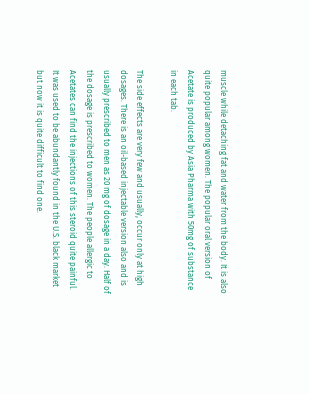muscle while detaching fat and water from the body. It is also quite popular among women. The popular oral version of Acetate is produced by Asia Pharma with 50mg of substance in each tab.

The side effects are very few and usually, occur only at high dosages. There is an oil-based injectable version also and is usually prescribed to men as 20 mg of dosage in a day. Half of the dosage is prescribed to women. The people allergic to Acetates can find the injections of this steroid quite painful. It was used to be abundantly found in the U.S. black market but now it is quite difficult to find one.